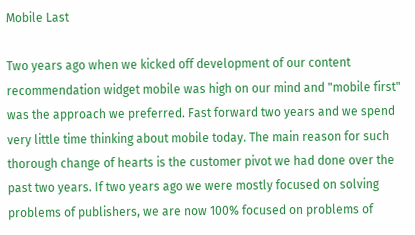Mobile Last

Two years ago when we kicked off development of our content recommendation widget mobile was high on our mind and "mobile first" was the approach we preferred. Fast forward two years and we spend very little time thinking about mobile today. The main reason for such thorough change of hearts is the customer pivot we had done over the past two years. If two years ago we were mostly focused on solving problems of publishers, we are now 100% focused on problems of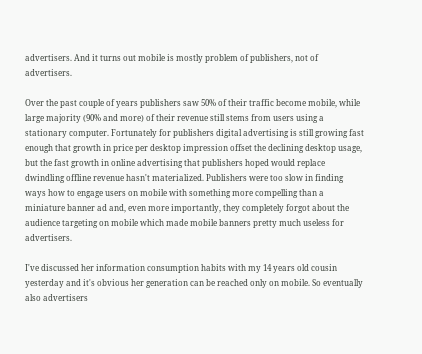advertisers. And it turns out mobile is mostly problem of publishers, not of advertisers.

Over the past couple of years publishers saw 50% of their traffic become mobile, while large majority (90% and more) of their revenue still stems from users using a stationary computer. Fortunately for publishers digital advertising is still growing fast enough that growth in price per desktop impression offset the declining desktop usage, but the fast growth in online advertising that publishers hoped would replace dwindling offline revenue hasn't materialized. Publishers were too slow in finding ways how to engage users on mobile with something more compelling than a miniature banner ad and, even more importantly, they completely forgot about the audience targeting on mobile which made mobile banners pretty much useless for advertisers.

I've discussed her information consumption habits with my 14 years old cousin yesterday and it's obvious her generation can be reached only on mobile. So eventually also advertisers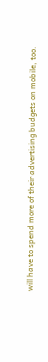will have to spend more of their advertising budgets on mobile, too.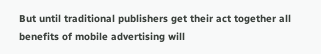But until traditional publishers get their act together all benefits of mobile advertising will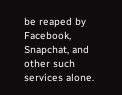be reaped by Facebook, Snapchat, and other such services alone.